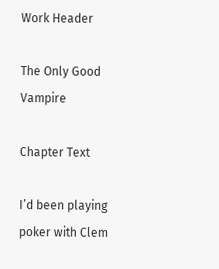Work Header

The Only Good Vampire

Chapter Text

I’d been playing poker with Clem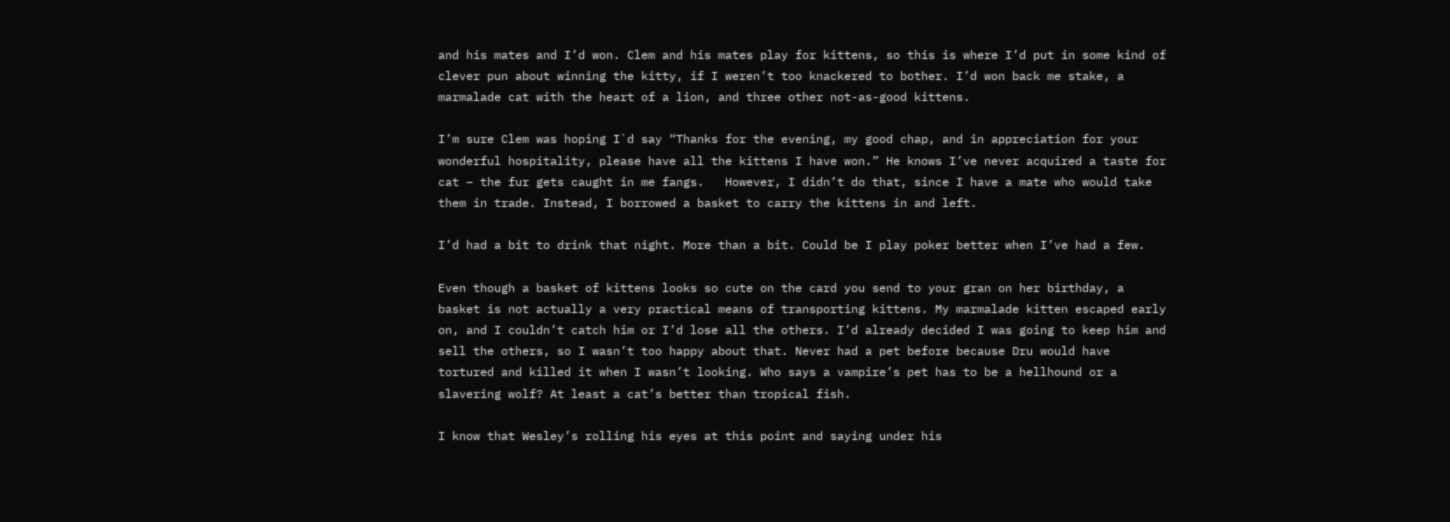and his mates and I’d won. Clem and his mates play for kittens, so this is where I’d put in some kind of clever pun about winning the kitty, if I weren’t too knackered to bother. I’d won back me stake, a marmalade cat with the heart of a lion, and three other not-as-good kittens.

I’m sure Clem was hoping I`d say “Thanks for the evening, my good chap, and in appreciation for your wonderful hospitality, please have all the kittens I have won.” He knows I’ve never acquired a taste for cat – the fur gets caught in me fangs.   However, I didn’t do that, since I have a mate who would take them in trade. Instead, I borrowed a basket to carry the kittens in and left.

I’d had a bit to drink that night. More than a bit. Could be I play poker better when I’ve had a few.

Even though a basket of kittens looks so cute on the card you send to your gran on her birthday, a basket is not actually a very practical means of transporting kittens. My marmalade kitten escaped early on, and I couldn’t catch him or I’d lose all the others. I’d already decided I was going to keep him and sell the others, so I wasn’t too happy about that. Never had a pet before because Dru would have tortured and killed it when I wasn’t looking. Who says a vampire’s pet has to be a hellhound or a slavering wolf? At least a cat’s better than tropical fish.

I know that Wesley’s rolling his eyes at this point and saying under his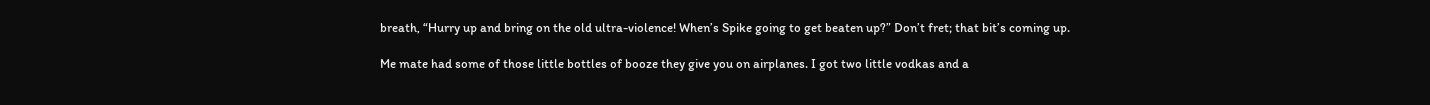breath, “Hurry up and bring on the old ultra-violence! When’s Spike going to get beaten up?” Don’t fret; that bit’s coming up.

Me mate had some of those little bottles of booze they give you on airplanes. I got two little vodkas and a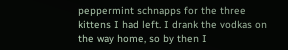peppermint schnapps for the three kittens I had left. I drank the vodkas on the way home, so by then I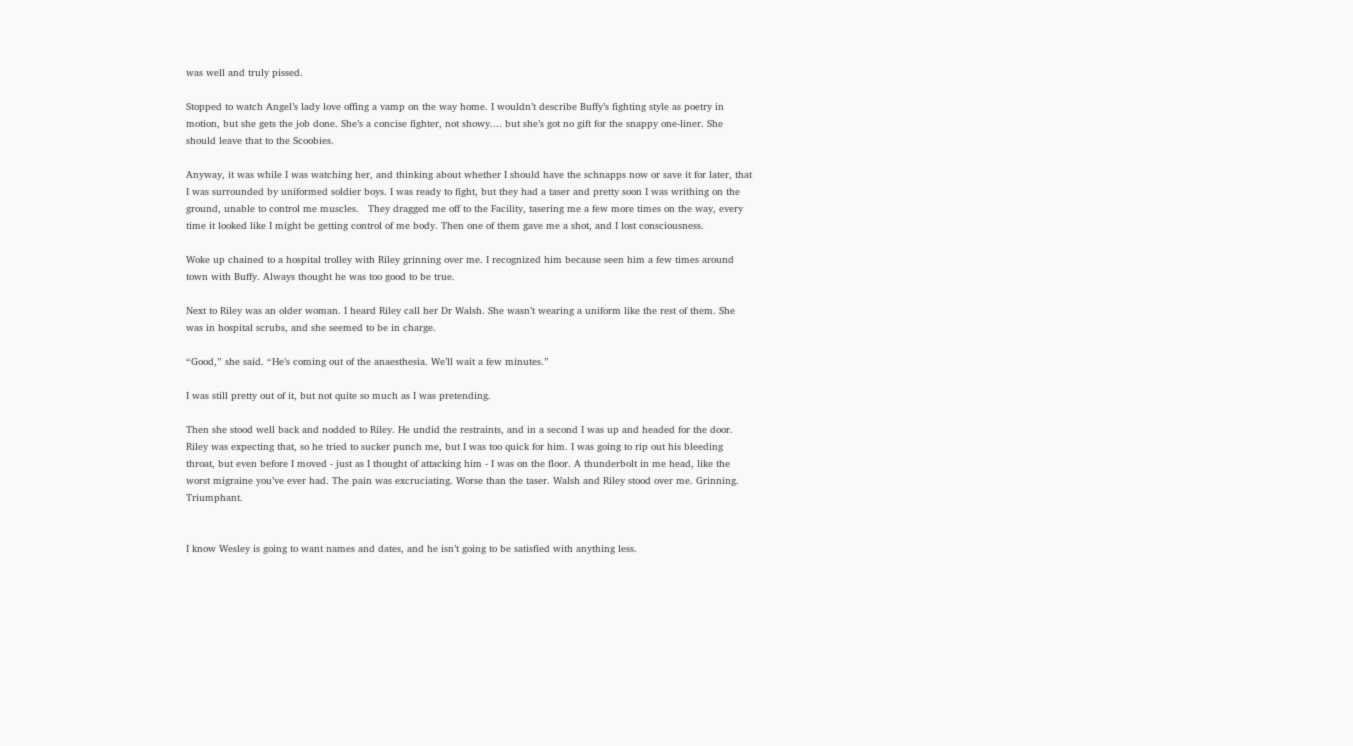was well and truly pissed.

Stopped to watch Angel’s lady love offing a vamp on the way home. I wouldn’t describe Buffy’s fighting style as poetry in motion, but she gets the job done. She’s a concise fighter, not showy.... but she’s got no gift for the snappy one-liner. She should leave that to the Scoobies.

Anyway, it was while I was watching her, and thinking about whether I should have the schnapps now or save it for later, that I was surrounded by uniformed soldier boys. I was ready to fight, but they had a taser and pretty soon I was writhing on the ground, unable to control me muscles.   They dragged me off to the Facility, tasering me a few more times on the way, every time it looked like I might be getting control of me body. Then one of them gave me a shot, and I lost consciousness.

Woke up chained to a hospital trolley with Riley grinning over me. I recognized him because seen him a few times around town with Buffy. Always thought he was too good to be true.

Next to Riley was an older woman. I heard Riley call her Dr Walsh. She wasn’t wearing a uniform like the rest of them. She was in hospital scrubs, and she seemed to be in charge.

“Good,” she said. “He’s coming out of the anaesthesia. We’ll wait a few minutes.”

I was still pretty out of it, but not quite so much as I was pretending.

Then she stood well back and nodded to Riley. He undid the restraints, and in a second I was up and headed for the door. Riley was expecting that, so he tried to sucker punch me, but I was too quick for him. I was going to rip out his bleeding throat, but even before I moved - just as I thought of attacking him - I was on the floor. A thunderbolt in me head, like the worst migraine you’ve ever had. The pain was excruciating. Worse than the taser. Walsh and Riley stood over me. Grinning. Triumphant.


I know Wesley is going to want names and dates, and he isn’t going to be satisfied with anything less.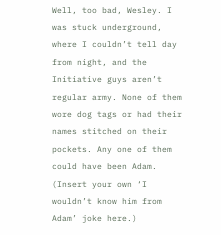Well, too bad, Wesley. I was stuck underground, where I couldn’t tell day from night, and the Initiative guys aren’t regular army. None of them wore dog tags or had their names stitched on their pockets. Any one of them could have been Adam. (Insert your own ‘I wouldn’t know him from Adam’ joke here.)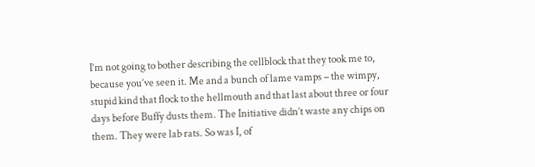I’m not going to bother describing the cellblock that they took me to, because you’ve seen it. Me and a bunch of lame vamps – the wimpy, stupid kind that flock to the hellmouth and that last about three or four days before Buffy dusts them. The Initiative didn’t waste any chips on them. They were lab rats. So was I, of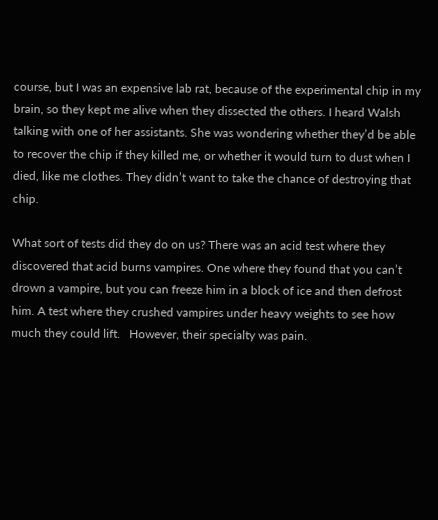course, but I was an expensive lab rat, because of the experimental chip in my brain, so they kept me alive when they dissected the others. I heard Walsh talking with one of her assistants. She was wondering whether they’d be able to recover the chip if they killed me, or whether it would turn to dust when I died, like me clothes. They didn’t want to take the chance of destroying that chip.

What sort of tests did they do on us? There was an acid test where they discovered that acid burns vampires. One where they found that you can’t drown a vampire, but you can freeze him in a block of ice and then defrost him. A test where they crushed vampires under heavy weights to see how much they could lift.   However, their specialty was pain.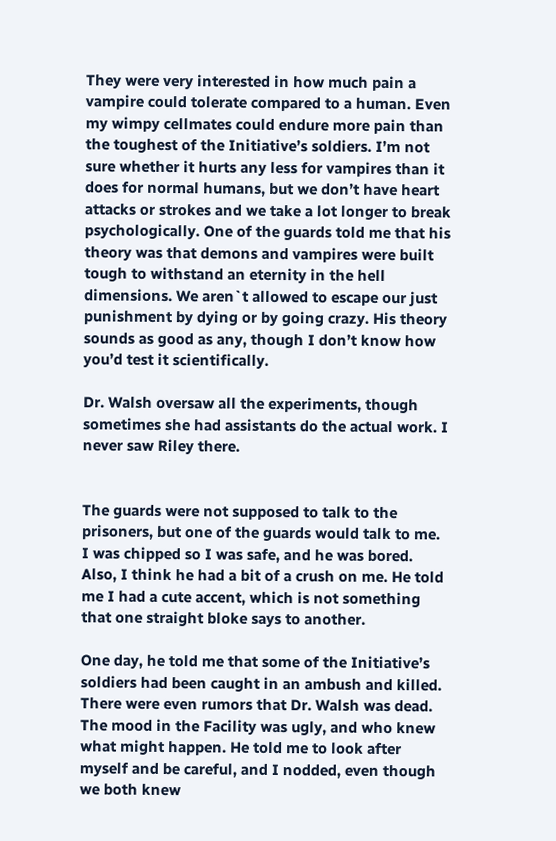They were very interested in how much pain a vampire could tolerate compared to a human. Even my wimpy cellmates could endure more pain than the toughest of the Initiative’s soldiers. I’m not sure whether it hurts any less for vampires than it does for normal humans, but we don’t have heart attacks or strokes and we take a lot longer to break psychologically. One of the guards told me that his theory was that demons and vampires were built tough to withstand an eternity in the hell dimensions. We aren`t allowed to escape our just punishment by dying or by going crazy. His theory sounds as good as any, though I don’t know how you’d test it scientifically.

Dr. Walsh oversaw all the experiments, though sometimes she had assistants do the actual work. I never saw Riley there.


The guards were not supposed to talk to the prisoners, but one of the guards would talk to me. I was chipped so I was safe, and he was bored. Also, I think he had a bit of a crush on me. He told me I had a cute accent, which is not something that one straight bloke says to another.

One day, he told me that some of the Initiative’s soldiers had been caught in an ambush and killed.  There were even rumors that Dr. Walsh was dead. The mood in the Facility was ugly, and who knew what might happen. He told me to look after myself and be careful, and I nodded, even though we both knew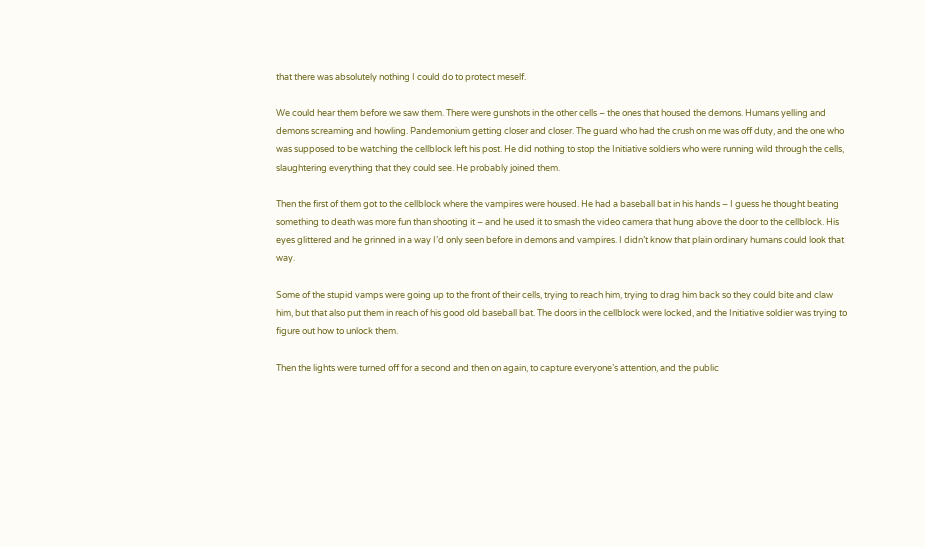that there was absolutely nothing I could do to protect meself.

We could hear them before we saw them. There were gunshots in the other cells – the ones that housed the demons. Humans yelling and demons screaming and howling. Pandemonium getting closer and closer. The guard who had the crush on me was off duty, and the one who was supposed to be watching the cellblock left his post. He did nothing to stop the Initiative soldiers who were running wild through the cells, slaughtering everything that they could see. He probably joined them.

Then the first of them got to the cellblock where the vampires were housed. He had a baseball bat in his hands – I guess he thought beating something to death was more fun than shooting it – and he used it to smash the video camera that hung above the door to the cellblock. His eyes glittered and he grinned in a way I’d only seen before in demons and vampires. I didn’t know that plain ordinary humans could look that way.

Some of the stupid vamps were going up to the front of their cells, trying to reach him, trying to drag him back so they could bite and claw him, but that also put them in reach of his good old baseball bat. The doors in the cellblock were locked, and the Initiative soldier was trying to figure out how to unlock them.

Then the lights were turned off for a second and then on again, to capture everyone’s attention, and the public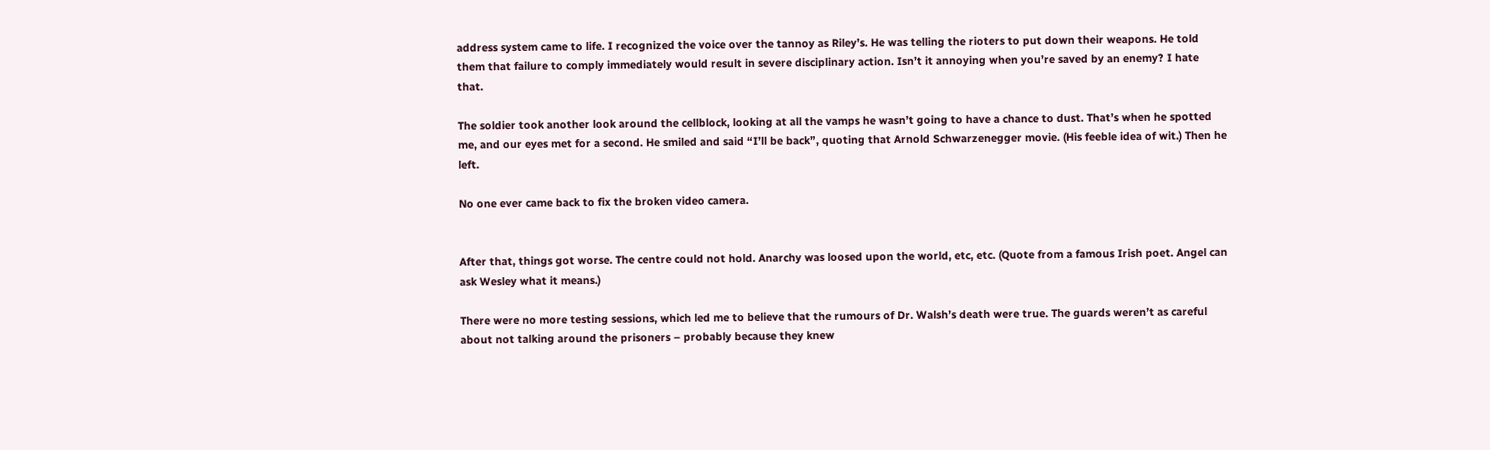address system came to life. I recognized the voice over the tannoy as Riley’s. He was telling the rioters to put down their weapons. He told them that failure to comply immediately would result in severe disciplinary action. Isn’t it annoying when you’re saved by an enemy? I hate that.

The soldier took another look around the cellblock, looking at all the vamps he wasn’t going to have a chance to dust. That’s when he spotted me, and our eyes met for a second. He smiled and said “I’ll be back”, quoting that Arnold Schwarzenegger movie. (His feeble idea of wit.) Then he left.

No one ever came back to fix the broken video camera.


After that, things got worse. The centre could not hold. Anarchy was loosed upon the world, etc, etc. (Quote from a famous Irish poet. Angel can ask Wesley what it means.)

There were no more testing sessions, which led me to believe that the rumours of Dr. Walsh’s death were true. The guards weren’t as careful about not talking around the prisoners – probably because they knew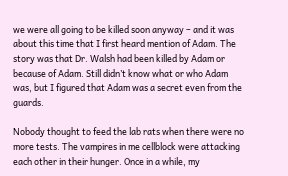we were all going to be killed soon anyway – and it was about this time that I first heard mention of Adam. The story was that Dr. Walsh had been killed by Adam or because of Adam. Still didn’t know what or who Adam was, but I figured that Adam was a secret even from the guards.

Nobody thought to feed the lab rats when there were no more tests. The vampires in me cellblock were attacking each other in their hunger. Once in a while, my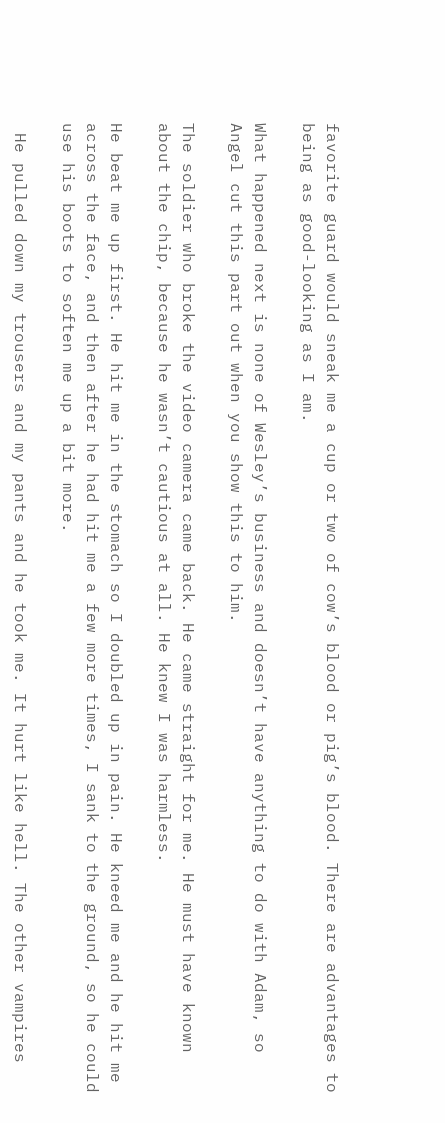favorite guard would sneak me a cup or two of cow’s blood or pig’s blood. There are advantages to being as good-looking as I am.

What happened next is none of Wesley’s business and doesn’t have anything to do with Adam, so Angel cut this part out when you show this to him.

The soldier who broke the video camera came back. He came straight for me. He must have known about the chip, because he wasn’t cautious at all. He knew I was harmless.

He beat me up first. He hit me in the stomach so I doubled up in pain. He kneed me and he hit me across the face, and then after he had hit me a few more times, I sank to the ground, so he could use his boots to soften me up a bit more.

 He pulled down my trousers and my pants and he took me. It hurt like hell. The other vampires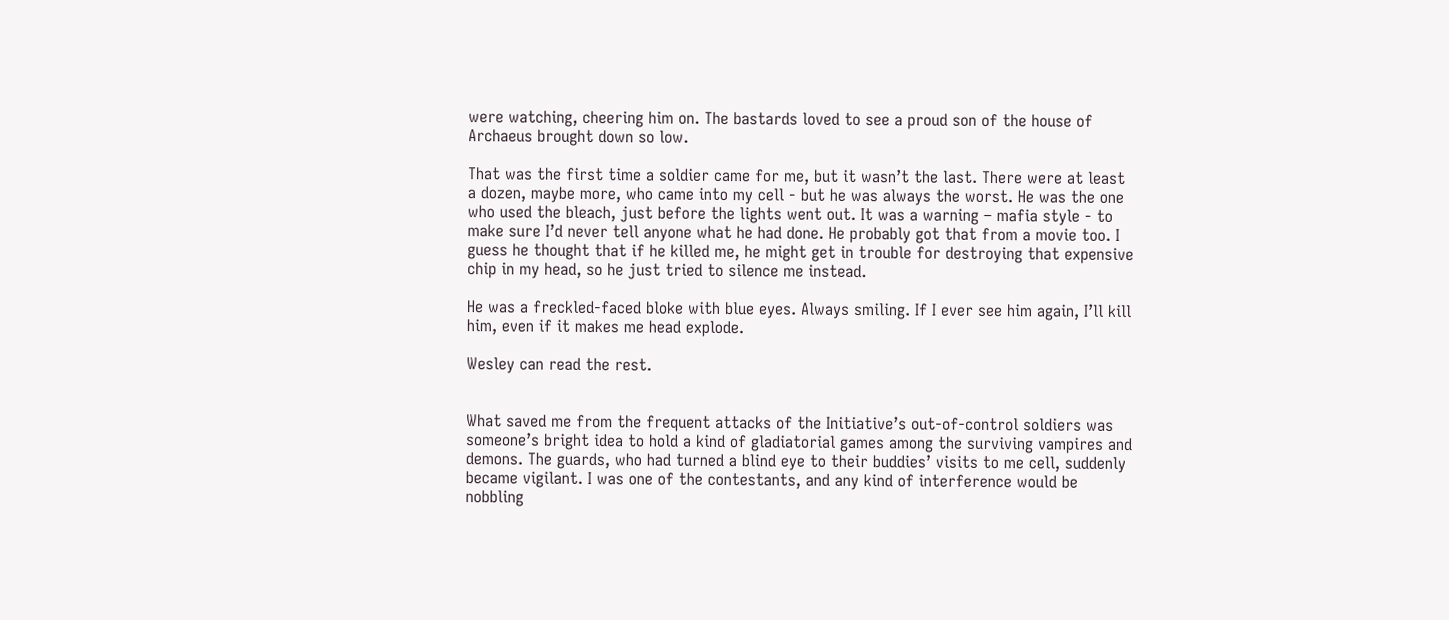were watching, cheering him on. The bastards loved to see a proud son of the house of Archaeus brought down so low.

That was the first time a soldier came for me, but it wasn’t the last. There were at least a dozen, maybe more, who came into my cell - but he was always the worst. He was the one who used the bleach, just before the lights went out. It was a warning – mafia style - to make sure I’d never tell anyone what he had done. He probably got that from a movie too. I guess he thought that if he killed me, he might get in trouble for destroying that expensive chip in my head, so he just tried to silence me instead.

He was a freckled-faced bloke with blue eyes. Always smiling. If I ever see him again, I’ll kill him, even if it makes me head explode.

Wesley can read the rest.


What saved me from the frequent attacks of the Initiative’s out-of-control soldiers was someone’s bright idea to hold a kind of gladiatorial games among the surviving vampires and demons. The guards, who had turned a blind eye to their buddies’ visits to me cell, suddenly became vigilant. I was one of the contestants, and any kind of interference would be nobbling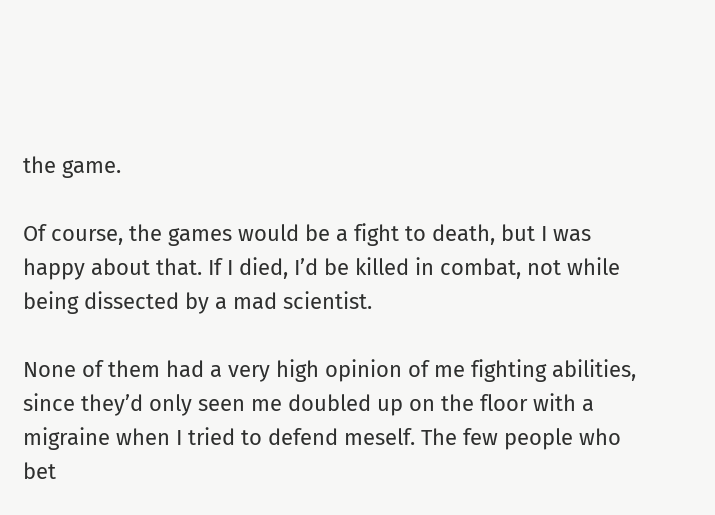the game.

Of course, the games would be a fight to death, but I was happy about that. If I died, I’d be killed in combat, not while being dissected by a mad scientist.

None of them had a very high opinion of me fighting abilities, since they’d only seen me doubled up on the floor with a migraine when I tried to defend meself. The few people who bet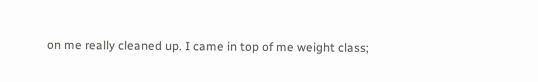on me really cleaned up. I came in top of me weight class;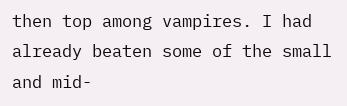then top among vampires. I had already beaten some of the small and mid-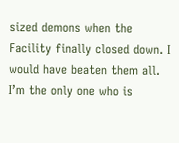sized demons when the Facility finally closed down. I would have beaten them all. I’m the only one who is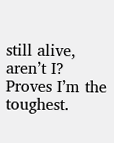still alive, aren’t I? Proves I’m the toughest.